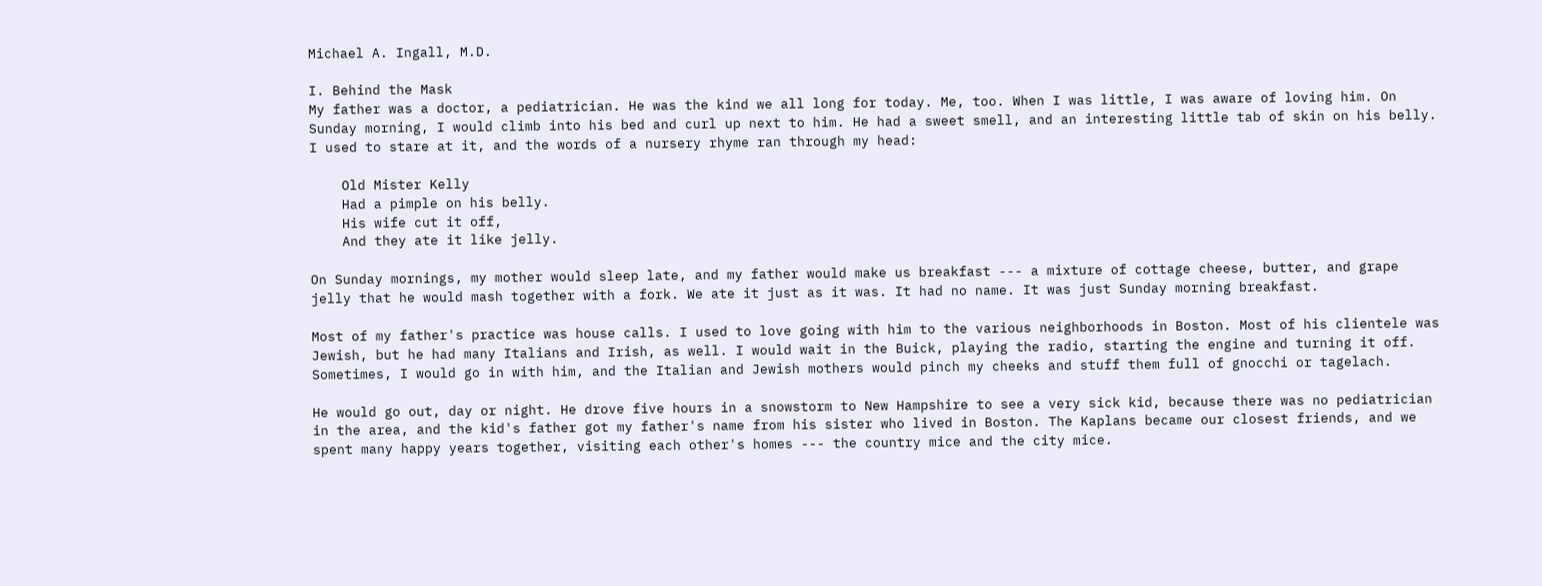Michael A. Ingall, M.D.

I. Behind the Mask
My father was a doctor, a pediatrician. He was the kind we all long for today. Me, too. When I was little, I was aware of loving him. On Sunday morning, I would climb into his bed and curl up next to him. He had a sweet smell, and an interesting little tab of skin on his belly. I used to stare at it, and the words of a nursery rhyme ran through my head:

    Old Mister Kelly
    Had a pimple on his belly.
    His wife cut it off,
    And they ate it like jelly.

On Sunday mornings, my mother would sleep late, and my father would make us breakfast --- a mixture of cottage cheese, butter, and grape jelly that he would mash together with a fork. We ate it just as it was. It had no name. It was just Sunday morning breakfast.

Most of my father's practice was house calls. I used to love going with him to the various neighborhoods in Boston. Most of his clientele was Jewish, but he had many Italians and Irish, as well. I would wait in the Buick, playing the radio, starting the engine and turning it off. Sometimes, I would go in with him, and the Italian and Jewish mothers would pinch my cheeks and stuff them full of gnocchi or tagelach.

He would go out, day or night. He drove five hours in a snowstorm to New Hampshire to see a very sick kid, because there was no pediatrician in the area, and the kid's father got my father's name from his sister who lived in Boston. The Kaplans became our closest friends, and we spent many happy years together, visiting each other's homes --- the country mice and the city mice.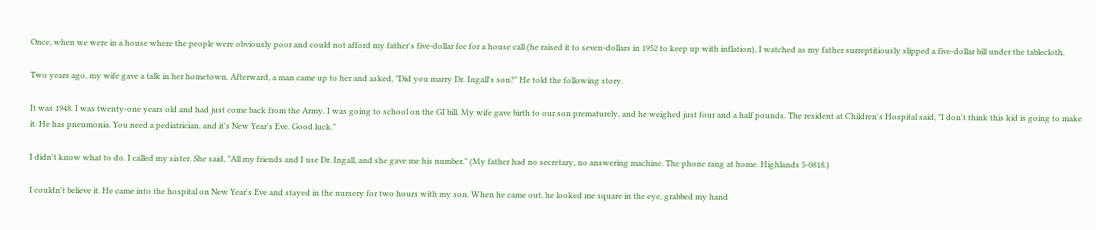Once, when we were in a house where the people were obviously poor and could not afford my father's five-dollar fee for a house call (he raised it to seven-dollars in 1952 to keep up with inflation), I watched as my father surreptitiously slipped a five-dollar bill under the tablecloth.

Two years ago, my wife gave a talk in her hometown. Afterward, a man came up to her and asked, "Did you marry Dr. Ingall's son?" He told the following story.

It was 1948. I was twenty-one years old and had just come back from the Army. I was going to school on the GI bill. My wife gave birth to our son prematurely, and he weighed just four and a half pounds. The resident at Children's Hospital said, "I don't think this kid is going to make it. He has pneumonia. You need a pediatrician, and it's New Year's Eve. Good luck."

I didn't know what to do. I called my sister. She said, "All my friends and I use Dr. Ingall, and she gave me his number." (My father had no secretary, no answering machine. The phone rang at home. Highlands 5-0818.)

I couldn't believe it. He came into the hospital on New Year's Eve and stayed in the nursery for two hours with my son. When he came out, he looked me square in the eye, grabbed my hand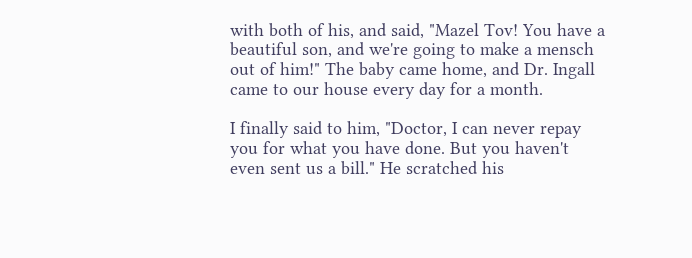with both of his, and said, "Mazel Tov! You have a beautiful son, and we're going to make a mensch out of him!" The baby came home, and Dr. Ingall came to our house every day for a month.

I finally said to him, "Doctor, I can never repay you for what you have done. But you haven't even sent us a bill." He scratched his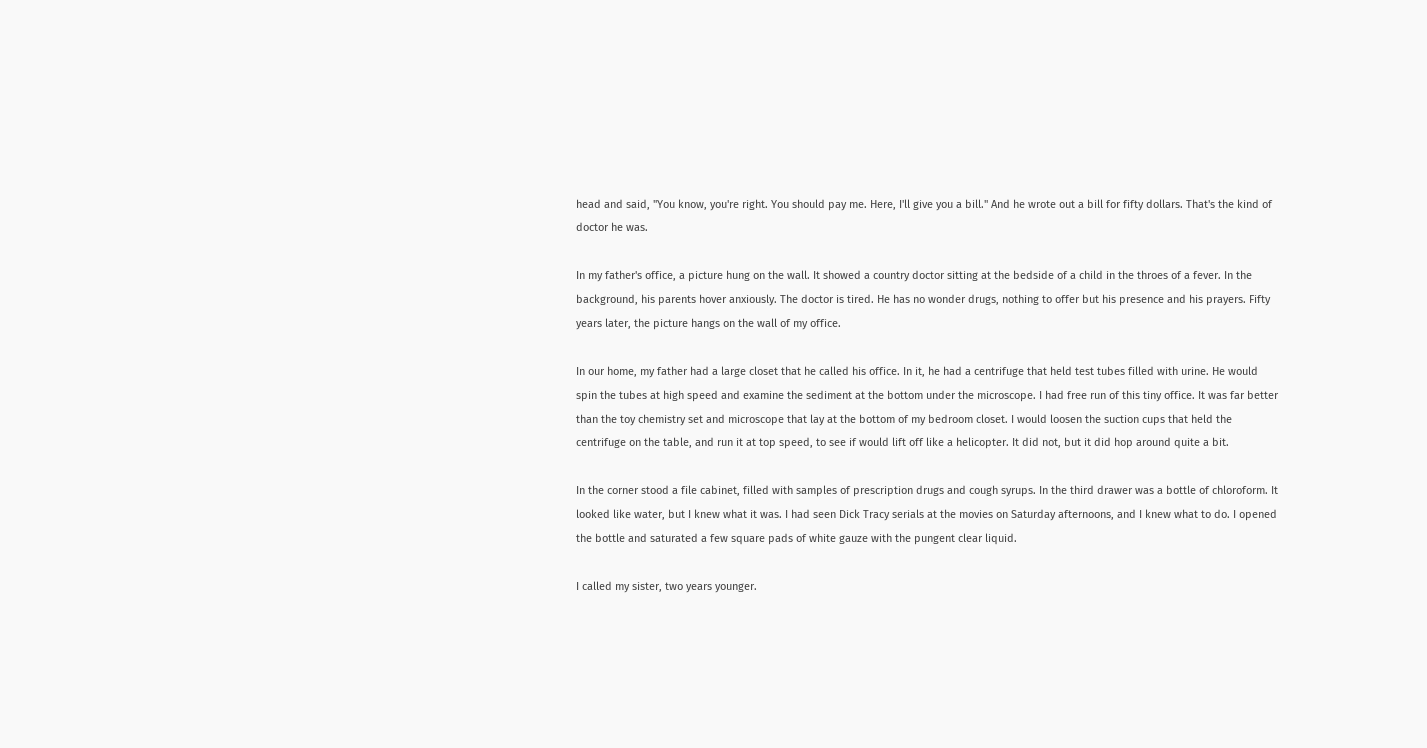head and said, "You know, you're right. You should pay me. Here, I'll give you a bill." And he wrote out a bill for fifty dollars. That's the kind of doctor he was.

In my father's office, a picture hung on the wall. It showed a country doctor sitting at the bedside of a child in the throes of a fever. In the background, his parents hover anxiously. The doctor is tired. He has no wonder drugs, nothing to offer but his presence and his prayers. Fifty years later, the picture hangs on the wall of my office.

In our home, my father had a large closet that he called his office. In it, he had a centrifuge that held test tubes filled with urine. He would spin the tubes at high speed and examine the sediment at the bottom under the microscope. I had free run of this tiny office. It was far better than the toy chemistry set and microscope that lay at the bottom of my bedroom closet. I would loosen the suction cups that held the centrifuge on the table, and run it at top speed, to see if would lift off like a helicopter. It did not, but it did hop around quite a bit.

In the corner stood a file cabinet, filled with samples of prescription drugs and cough syrups. In the third drawer was a bottle of chloroform. It looked like water, but I knew what it was. I had seen Dick Tracy serials at the movies on Saturday afternoons, and I knew what to do. I opened the bottle and saturated a few square pads of white gauze with the pungent clear liquid.

I called my sister, two years younger.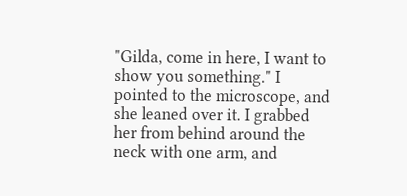"Gilda, come in here, I want to show you something." I pointed to the microscope, and she leaned over it. I grabbed her from behind around the neck with one arm, and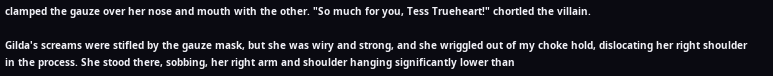clamped the gauze over her nose and mouth with the other. "So much for you, Tess Trueheart!" chortled the villain.

Gilda's screams were stifled by the gauze mask, but she was wiry and strong, and she wriggled out of my choke hold, dislocating her right shoulder in the process. She stood there, sobbing, her right arm and shoulder hanging significantly lower than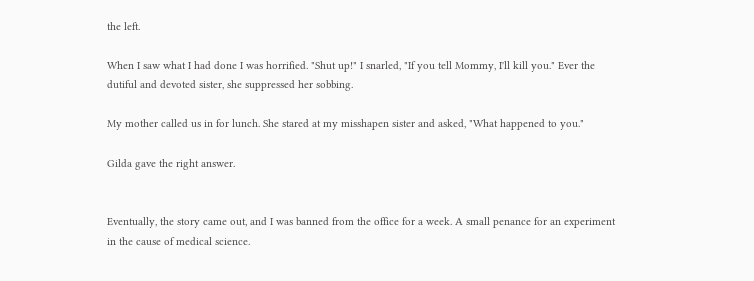the left.

When I saw what I had done I was horrified. "Shut up!" I snarled, "If you tell Mommy, I'll kill you." Ever the dutiful and devoted sister, she suppressed her sobbing.

My mother called us in for lunch. She stared at my misshapen sister and asked, "What happened to you."

Gilda gave the right answer.


Eventually, the story came out, and I was banned from the office for a week. A small penance for an experiment in the cause of medical science.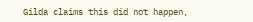Gilda claims this did not happen,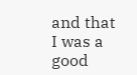and that I was a good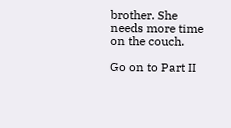brother. She needs more time on the couch.

Go on to Part II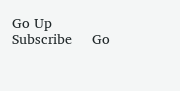Go Up     Subscribe     Go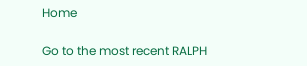Home

Go to the most recent RALPH